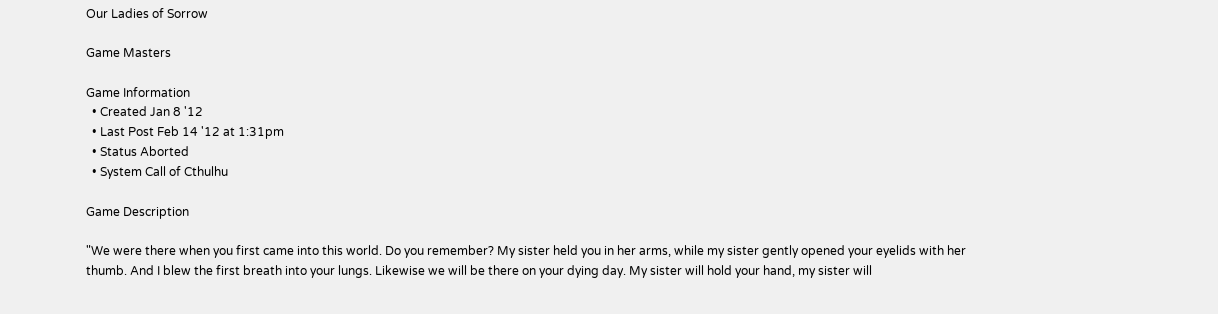Our Ladies of Sorrow

Game Masters

Game Information
  • Created Jan 8 '12
  • Last Post Feb 14 '12 at 1:31pm
  • Status Aborted
  • System Call of Cthulhu

Game Description

"We were there when you first came into this world. Do you remember? My sister held you in her arms, while my sister gently opened your eyelids with her thumb. And I blew the first breath into your lungs. Likewise we will be there on your dying day. My sister will hold your hand, my sister will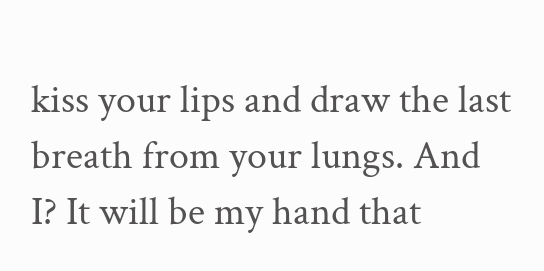kiss your lips and draw the last breath from your lungs. And I? It will be my hand that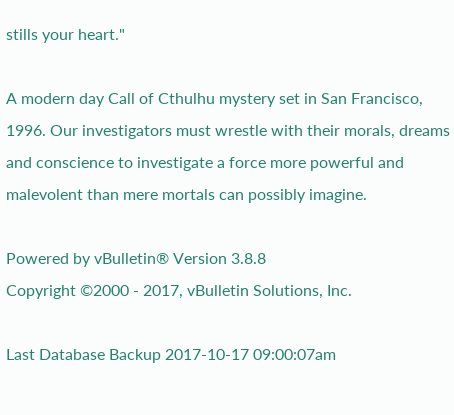stills your heart."

A modern day Call of Cthulhu mystery set in San Francisco, 1996. Our investigators must wrestle with their morals, dreams and conscience to investigate a force more powerful and malevolent than mere mortals can possibly imagine.

Powered by vBulletin® Version 3.8.8
Copyright ©2000 - 2017, vBulletin Solutions, Inc.

Last Database Backup 2017-10-17 09:00:07am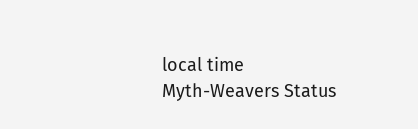local time
Myth-Weavers Status